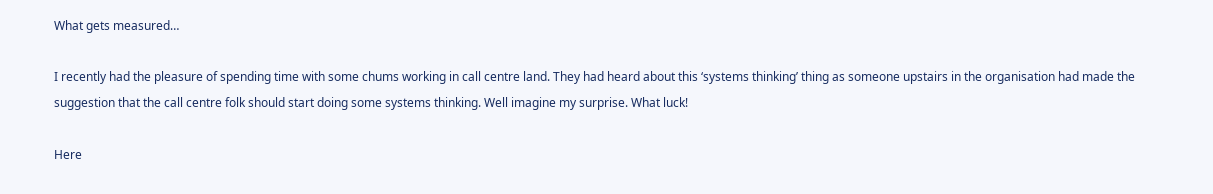What gets measured…

I recently had the pleasure of spending time with some chums working in call centre land. They had heard about this ‘systems thinking’ thing as someone upstairs in the organisation had made the suggestion that the call centre folk should start doing some systems thinking. Well imagine my surprise. What luck!

Here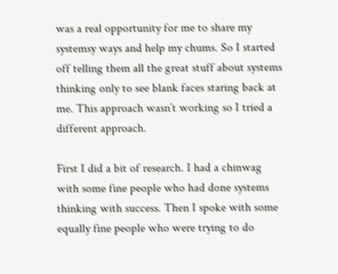was a real opportunity for me to share my systemsy ways and help my chums. So I started off telling them all the great stuff about systems thinking only to see blank faces staring back at me. This approach wasn’t working so I tried a different approach.

First I did a bit of research. I had a chinwag with some fine people who had done systems thinking with success. Then I spoke with some equally fine people who were trying to do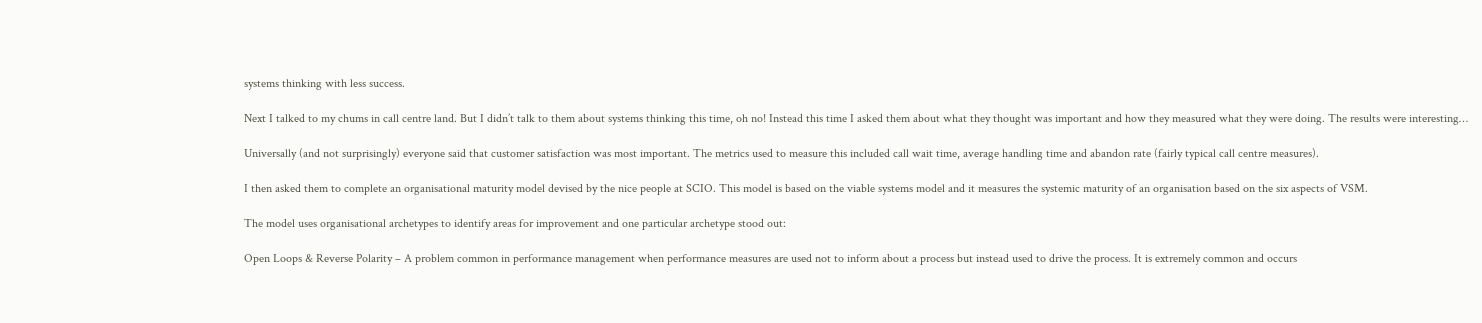systems thinking with less success.

Next I talked to my chums in call centre land. But I didn’t talk to them about systems thinking this time, oh no! Instead this time I asked them about what they thought was important and how they measured what they were doing. The results were interesting…

Universally (and not surprisingly) everyone said that customer satisfaction was most important. The metrics used to measure this included call wait time, average handling time and abandon rate (fairly typical call centre measures).

I then asked them to complete an organisational maturity model devised by the nice people at SCIO. This model is based on the viable systems model and it measures the systemic maturity of an organisation based on the six aspects of VSM.

The model uses organisational archetypes to identify areas for improvement and one particular archetype stood out:

Open Loops & Reverse Polarity – A problem common in performance management when performance measures are used not to inform about a process but instead used to drive the process. It is extremely common and occurs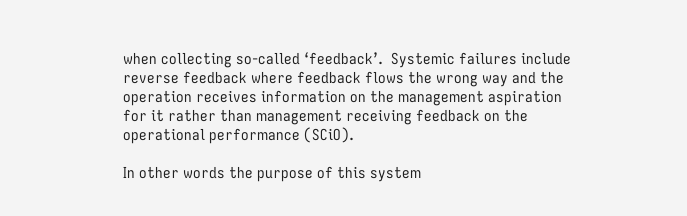when collecting so-called ‘feedback’.  Systemic failures include reverse feedback where feedback flows the wrong way and the operation receives information on the management aspiration for it rather than management receiving feedback on the operational performance (SCiO).

In other words the purpose of this system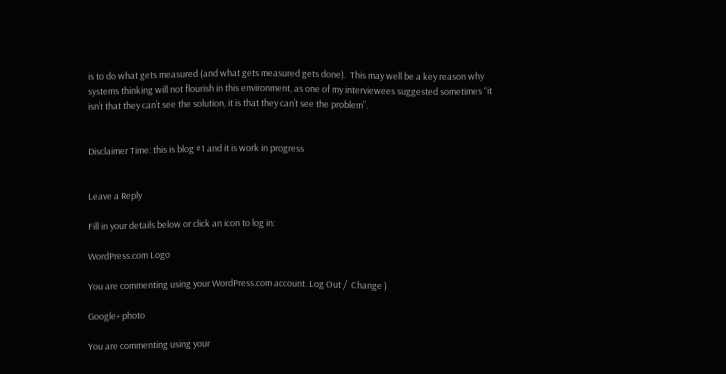is to do what gets measured (and what gets measured gets done).  This may well be a key reason why systems thinking will not flourish in this environment, as one of my interviewees suggested sometimes “it isn’t that they can’t see the solution, it is that they can’t see the problem”.


Disclaimer Time: this is blog #1 and it is work in progress


Leave a Reply

Fill in your details below or click an icon to log in:

WordPress.com Logo

You are commenting using your WordPress.com account. Log Out /  Change )

Google+ photo

You are commenting using your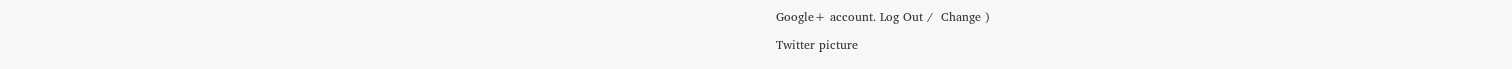Google+ account. Log Out /  Change )

Twitter picture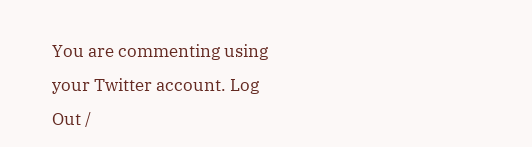You are commenting using your Twitter account. Log Out /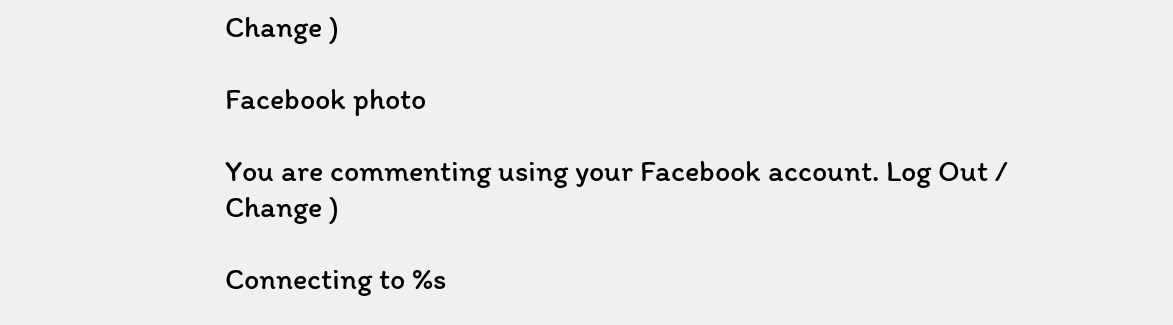Change )

Facebook photo

You are commenting using your Facebook account. Log Out /  Change )

Connecting to %s